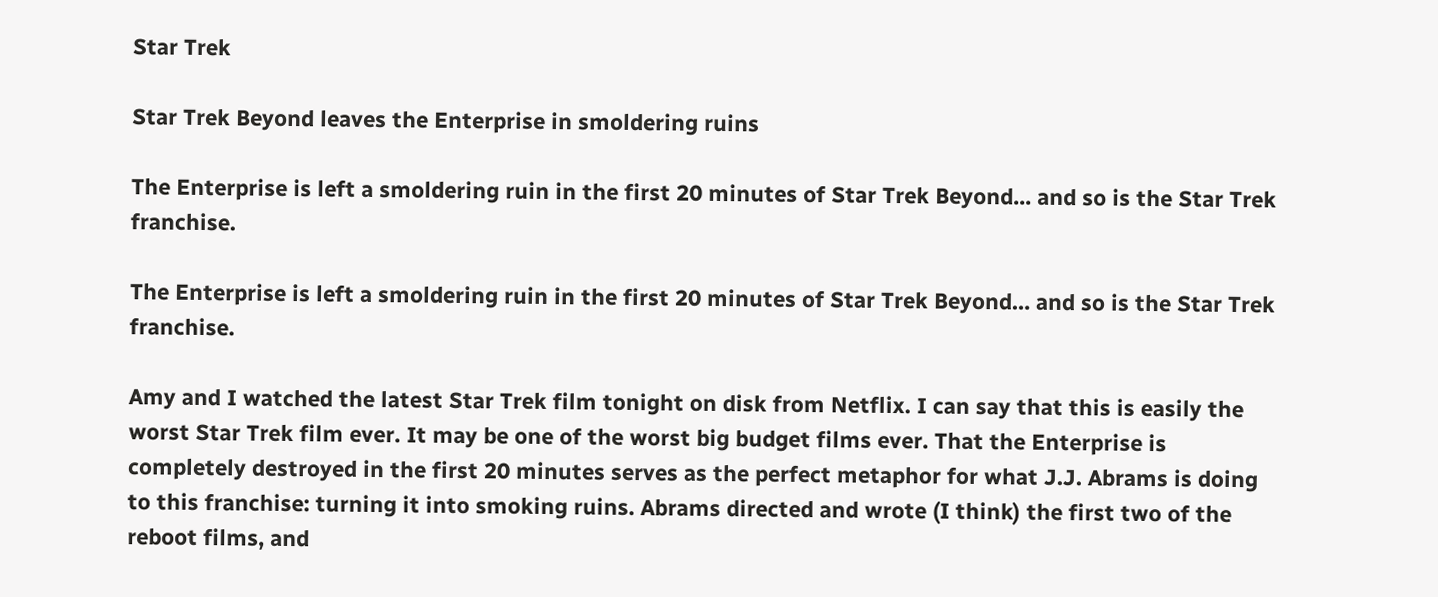Star Trek

Star Trek Beyond leaves the Enterprise in smoldering ruins

The Enterprise is left a smoldering ruin in the first 20 minutes of Star Trek Beyond... and so is the Star Trek franchise.

The Enterprise is left a smoldering ruin in the first 20 minutes of Star Trek Beyond… and so is the Star Trek franchise.

Amy and I watched the latest Star Trek film tonight on disk from Netflix. I can say that this is easily the worst Star Trek film ever. It may be one of the worst big budget films ever. That the Enterprise is completely destroyed in the first 20 minutes serves as the perfect metaphor for what J.J. Abrams is doing to this franchise: turning it into smoking ruins. Abrams directed and wrote (I think) the first two of the reboot films, and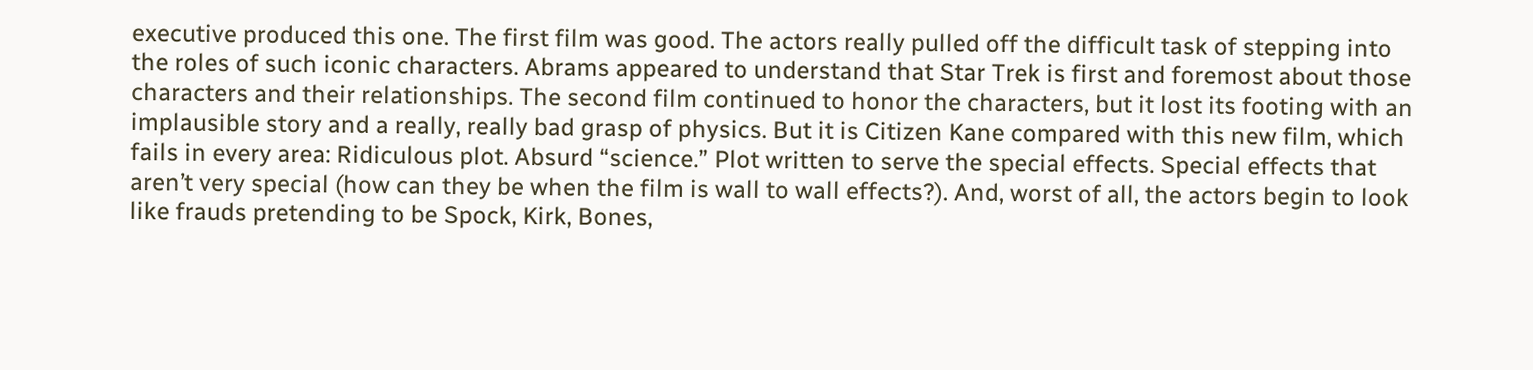executive produced this one. The first film was good. The actors really pulled off the difficult task of stepping into the roles of such iconic characters. Abrams appeared to understand that Star Trek is first and foremost about those characters and their relationships. The second film continued to honor the characters, but it lost its footing with an implausible story and a really, really bad grasp of physics. But it is Citizen Kane compared with this new film, which fails in every area: Ridiculous plot. Absurd “science.” Plot written to serve the special effects. Special effects that aren’t very special (how can they be when the film is wall to wall effects?). And, worst of all, the actors begin to look like frauds pretending to be Spock, Kirk, Bones,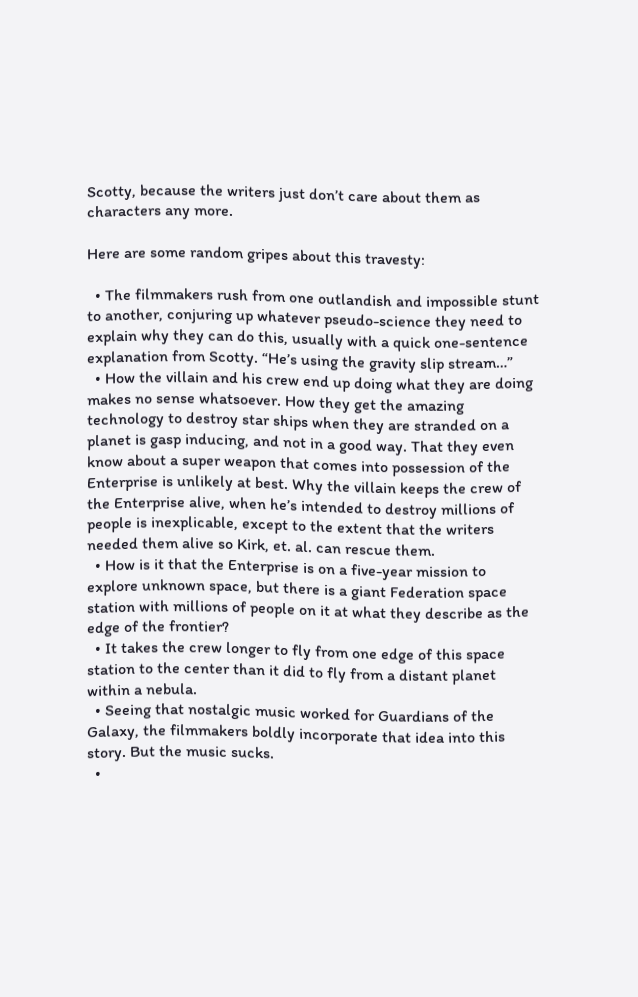Scotty, because the writers just don’t care about them as characters any more.

Here are some random gripes about this travesty:

  • The filmmakers rush from one outlandish and impossible stunt to another, conjuring up whatever pseudo-science they need to explain why they can do this, usually with a quick one-sentence explanation from Scotty. “He’s using the gravity slip stream…”
  • How the villain and his crew end up doing what they are doing makes no sense whatsoever. How they get the amazing technology to destroy star ships when they are stranded on a planet is gasp inducing, and not in a good way. That they even know about a super weapon that comes into possession of the Enterprise is unlikely at best. Why the villain keeps the crew of the Enterprise alive, when he’s intended to destroy millions of people is inexplicable, except to the extent that the writers needed them alive so Kirk, et. al. can rescue them.
  • How is it that the Enterprise is on a five-year mission to explore unknown space, but there is a giant Federation space station with millions of people on it at what they describe as the edge of the frontier?
  • It takes the crew longer to fly from one edge of this space station to the center than it did to fly from a distant planet within a nebula.
  • Seeing that nostalgic music worked for Guardians of the Galaxy, the filmmakers boldly incorporate that idea into this story. But the music sucks.
  •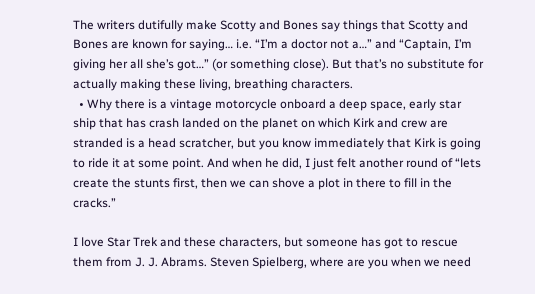The writers dutifully make Scotty and Bones say things that Scotty and Bones are known for saying… i.e. “I’m a doctor not a…” and “Captain, I’m giving her all she’s got…” (or something close). But that’s no substitute for actually making these living, breathing characters.
  • Why there is a vintage motorcycle onboard a deep space, early star ship that has crash landed on the planet on which Kirk and crew are stranded is a head scratcher, but you know immediately that Kirk is going to ride it at some point. And when he did, I just felt another round of “lets create the stunts first, then we can shove a plot in there to fill in the cracks.”

I love Star Trek and these characters, but someone has got to rescue them from J. J. Abrams. Steven Spielberg, where are you when we need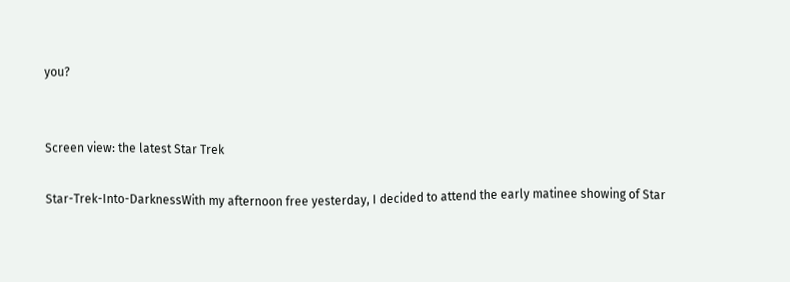you?


Screen view: the latest Star Trek

Star-Trek-Into-DarknessWith my afternoon free yesterday, I decided to attend the early matinee showing of Star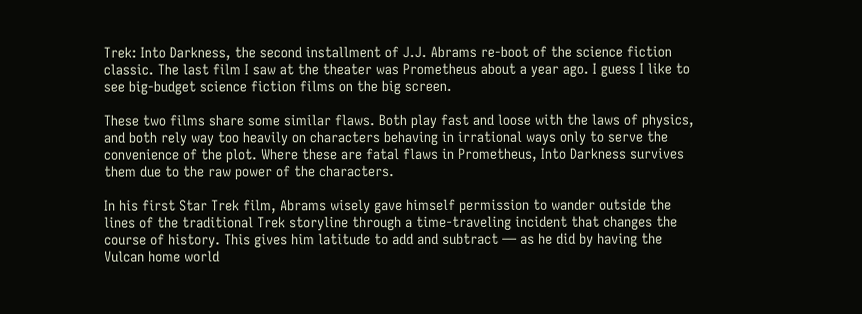Trek: Into Darkness, the second installment of J.J. Abrams re-boot of the science fiction classic. The last film I saw at the theater was Prometheus about a year ago. I guess I like to see big-budget science fiction films on the big screen.

These two films share some similar flaws. Both play fast and loose with the laws of physics, and both rely way too heavily on characters behaving in irrational ways only to serve the convenience of the plot. Where these are fatal flaws in Prometheus, Into Darkness survives them due to the raw power of the characters.

In his first Star Trek film, Abrams wisely gave himself permission to wander outside the lines of the traditional Trek storyline through a time-traveling incident that changes the course of history. This gives him latitude to add and subtract — as he did by having the Vulcan home world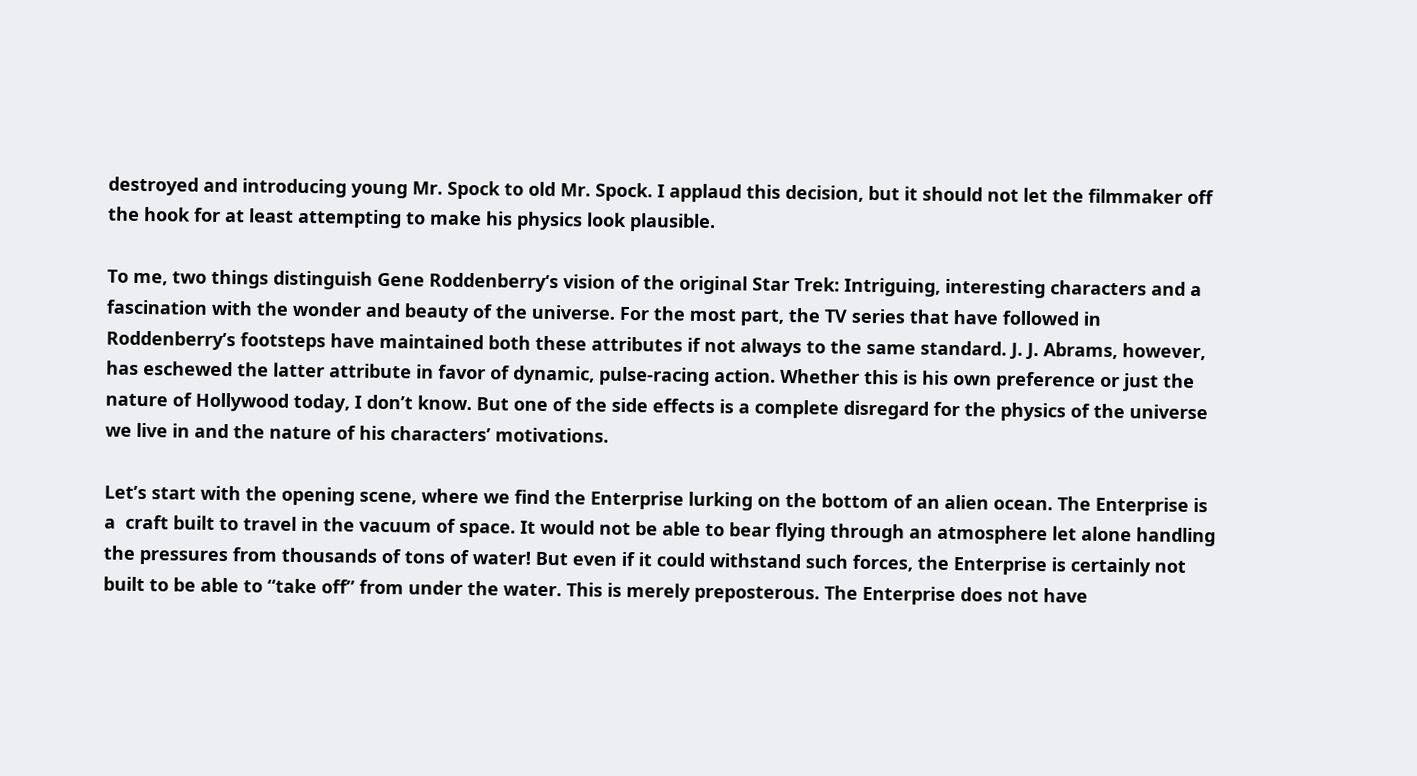destroyed and introducing young Mr. Spock to old Mr. Spock. I applaud this decision, but it should not let the filmmaker off the hook for at least attempting to make his physics look plausible.

To me, two things distinguish Gene Roddenberry‘s vision of the original Star Trek: Intriguing, interesting characters and a fascination with the wonder and beauty of the universe. For the most part, the TV series that have followed in Roddenberry’s footsteps have maintained both these attributes if not always to the same standard. J. J. Abrams, however, has eschewed the latter attribute in favor of dynamic, pulse-racing action. Whether this is his own preference or just the nature of Hollywood today, I don’t know. But one of the side effects is a complete disregard for the physics of the universe we live in and the nature of his characters’ motivations.

Let’s start with the opening scene, where we find the Enterprise lurking on the bottom of an alien ocean. The Enterprise is a  craft built to travel in the vacuum of space. It would not be able to bear flying through an atmosphere let alone handling the pressures from thousands of tons of water! But even if it could withstand such forces, the Enterprise is certainly not built to be able to “take off” from under the water. This is merely preposterous. The Enterprise does not have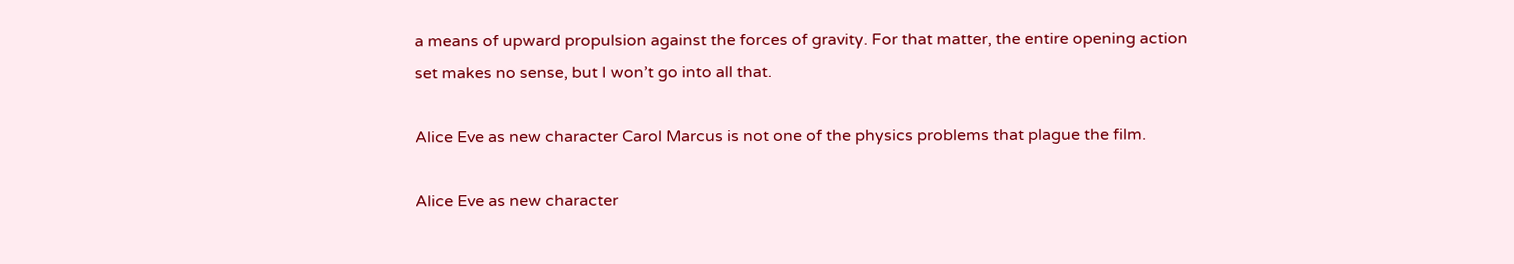a means of upward propulsion against the forces of gravity. For that matter, the entire opening action set makes no sense, but I won’t go into all that.

Alice Eve as new character Carol Marcus is not one of the physics problems that plague the film.

Alice Eve as new character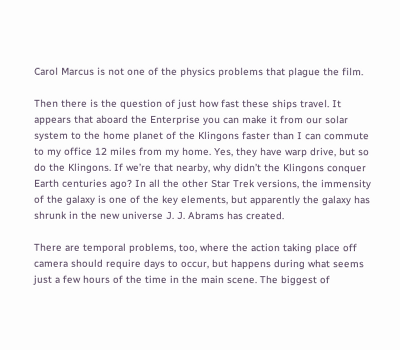Carol Marcus is not one of the physics problems that plague the film.

Then there is the question of just how fast these ships travel. It appears that aboard the Enterprise you can make it from our solar system to the home planet of the Klingons faster than I can commute to my office 12 miles from my home. Yes, they have warp drive, but so do the Klingons. If we’re that nearby, why didn’t the Klingons conquer Earth centuries ago? In all the other Star Trek versions, the immensity of the galaxy is one of the key elements, but apparently the galaxy has shrunk in the new universe J. J. Abrams has created.

There are temporal problems, too, where the action taking place off camera should require days to occur, but happens during what seems just a few hours of the time in the main scene. The biggest of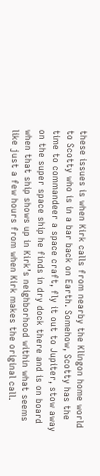these issues is when Kirk calls from nearby the Klingon home world to Scotty who is in a bar back on Earth. Somehow, Scotty has the time to commandeer a space craft, fly it out to Jupiter, stow away on the super space ship he finds in dry dock there and is on board when that ship shows up in Kirk’s neighborhood within what seems like just a few hours from when Kirk makes the original call.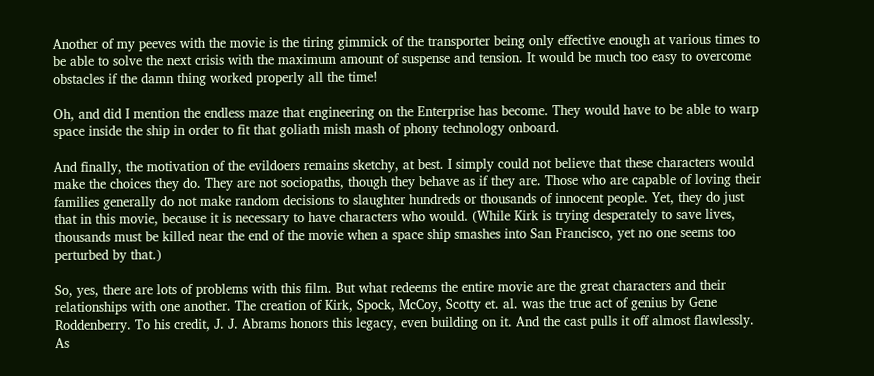Another of my peeves with the movie is the tiring gimmick of the transporter being only effective enough at various times to be able to solve the next crisis with the maximum amount of suspense and tension. It would be much too easy to overcome obstacles if the damn thing worked properly all the time!

Oh, and did I mention the endless maze that engineering on the Enterprise has become. They would have to be able to warp space inside the ship in order to fit that goliath mish mash of phony technology onboard.

And finally, the motivation of the evildoers remains sketchy, at best. I simply could not believe that these characters would make the choices they do. They are not sociopaths, though they behave as if they are. Those who are capable of loving their families generally do not make random decisions to slaughter hundreds or thousands of innocent people. Yet, they do just that in this movie, because it is necessary to have characters who would. (While Kirk is trying desperately to save lives, thousands must be killed near the end of the movie when a space ship smashes into San Francisco, yet no one seems too perturbed by that.)

So, yes, there are lots of problems with this film. But what redeems the entire movie are the great characters and their relationships with one another. The creation of Kirk, Spock, McCoy, Scotty et. al. was the true act of genius by Gene Roddenberry. To his credit, J. J. Abrams honors this legacy, even building on it. And the cast pulls it off almost flawlessly. As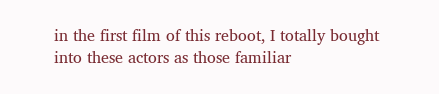in the first film of this reboot, I totally bought into these actors as those familiar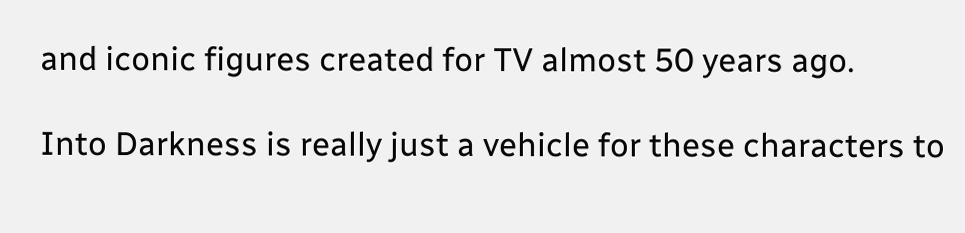and iconic figures created for TV almost 50 years ago.

Into Darkness is really just a vehicle for these characters to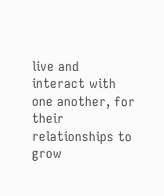live and interact with one another, for their relationships to grow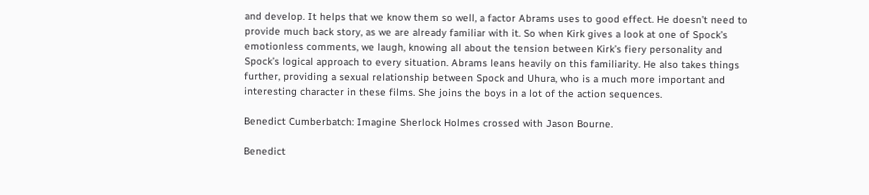and develop. It helps that we know them so well, a factor Abrams uses to good effect. He doesn’t need to provide much back story, as we are already familiar with it. So when Kirk gives a look at one of Spock’s emotionless comments, we laugh, knowing all about the tension between Kirk’s fiery personality and Spock’s logical approach to every situation. Abrams leans heavily on this familiarity. He also takes things further, providing a sexual relationship between Spock and Uhura, who is a much more important and interesting character in these films. She joins the boys in a lot of the action sequences.

Benedict Cumberbatch: Imagine Sherlock Holmes crossed with Jason Bourne.

Benedict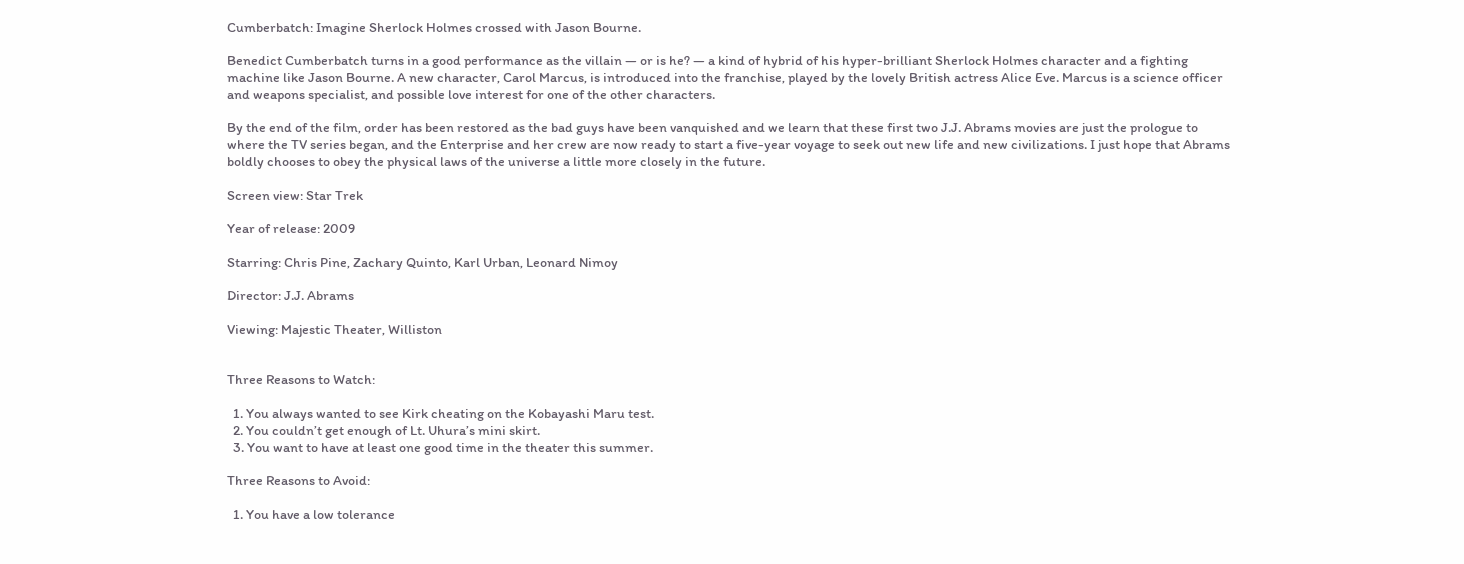Cumberbatch: Imagine Sherlock Holmes crossed with Jason Bourne.

Benedict Cumberbatch turns in a good performance as the villain — or is he? — a kind of hybrid of his hyper-brilliant Sherlock Holmes character and a fighting machine like Jason Bourne. A new character, Carol Marcus, is introduced into the franchise, played by the lovely British actress Alice Eve. Marcus is a science officer and weapons specialist, and possible love interest for one of the other characters.

By the end of the film, order has been restored as the bad guys have been vanquished and we learn that these first two J.J. Abrams movies are just the prologue to where the TV series began, and the Enterprise and her crew are now ready to start a five-year voyage to seek out new life and new civilizations. I just hope that Abrams boldly chooses to obey the physical laws of the universe a little more closely in the future.

Screen view: Star Trek

Year of release: 2009

Starring: Chris Pine, Zachary Quinto, Karl Urban, Leonard Nimoy

Director: J.J. Abrams

Viewing: Majestic Theater, Williston


Three Reasons to Watch:

  1. You always wanted to see Kirk cheating on the Kobayashi Maru test.
  2. You couldn’t get enough of Lt. Uhura’s mini skirt.
  3. You want to have at least one good time in the theater this summer.

Three Reasons to Avoid:

  1. You have a low tolerance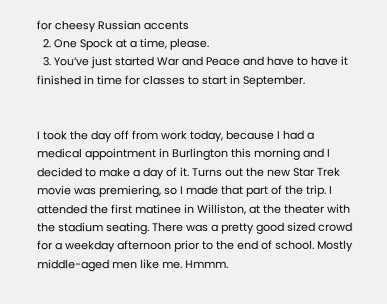for cheesy Russian accents
  2. One Spock at a time, please.
  3. You’ve just started War and Peace and have to have it finished in time for classes to start in September.


I took the day off from work today, because I had a medical appointment in Burlington this morning and I decided to make a day of it. Turns out the new Star Trek movie was premiering, so I made that part of the trip. I attended the first matinee in Williston, at the theater with the stadium seating. There was a pretty good sized crowd for a weekday afternoon prior to the end of school. Mostly middle-aged men like me. Hmmm.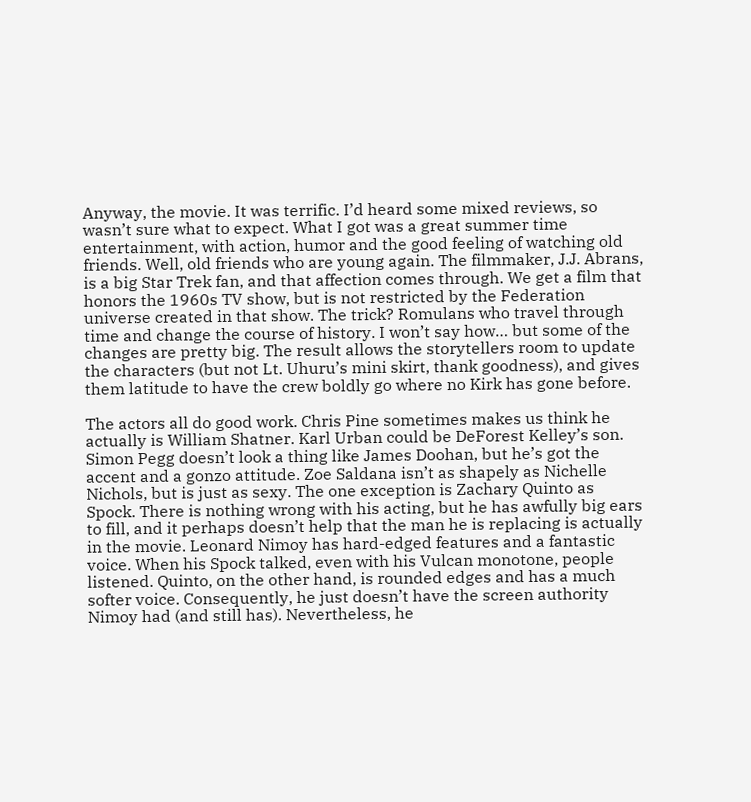Anyway, the movie. It was terrific. I’d heard some mixed reviews, so wasn’t sure what to expect. What I got was a great summer time entertainment, with action, humor and the good feeling of watching old friends. Well, old friends who are young again. The filmmaker, J.J. Abrans, is a big Star Trek fan, and that affection comes through. We get a film that honors the 1960s TV show, but is not restricted by the Federation universe created in that show. The trick? Romulans who travel through time and change the course of history. I won’t say how… but some of the changes are pretty big. The result allows the storytellers room to update the characters (but not Lt. Uhuru’s mini skirt, thank goodness), and gives them latitude to have the crew boldly go where no Kirk has gone before.

The actors all do good work. Chris Pine sometimes makes us think he actually is William Shatner. Karl Urban could be DeForest Kelley’s son. Simon Pegg doesn’t look a thing like James Doohan, but he’s got the accent and a gonzo attitude. Zoe Saldana isn’t as shapely as Nichelle Nichols, but is just as sexy. The one exception is Zachary Quinto as Spock. There is nothing wrong with his acting, but he has awfully big ears to fill, and it perhaps doesn’t help that the man he is replacing is actually in the movie. Leonard Nimoy has hard-edged features and a fantastic voice. When his Spock talked, even with his Vulcan monotone, people listened. Quinto, on the other hand, is rounded edges and has a much softer voice. Consequently, he just doesn’t have the screen authority Nimoy had (and still has). Nevertheless, he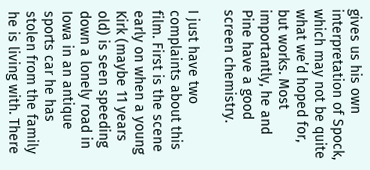gives us his own interpretation of Spock, which may not be quite what we’d hoped for, but works. Most importantly, he and Pine have a good screen chemistry.

I just have two complaints about this film. First is the scene early on when a young Kirk (maybe 11 years old) is seen speeding down a lonely road in Iowa in an antique sports car he has stolen from the family he is living with. There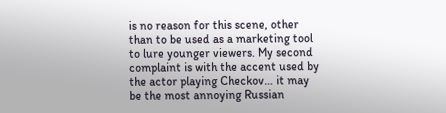is no reason for this scene, other than to be used as a marketing tool to lure younger viewers. My second complaint is with the accent used by the actor playing Checkov… it may be the most annoying Russian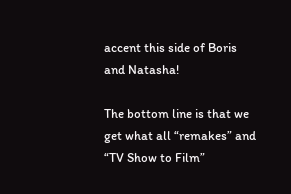accent this side of Boris and Natasha!

The bottom line is that we get what all “remakes” and “TV Show to Film”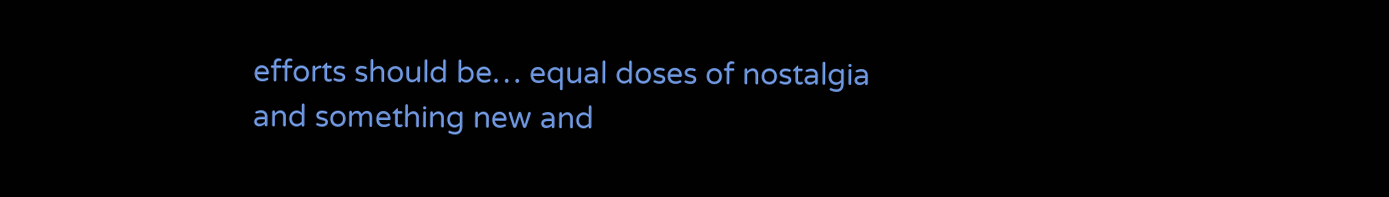efforts should be… equal doses of nostalgia and something new and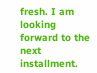fresh. I am looking forward to the next installment.